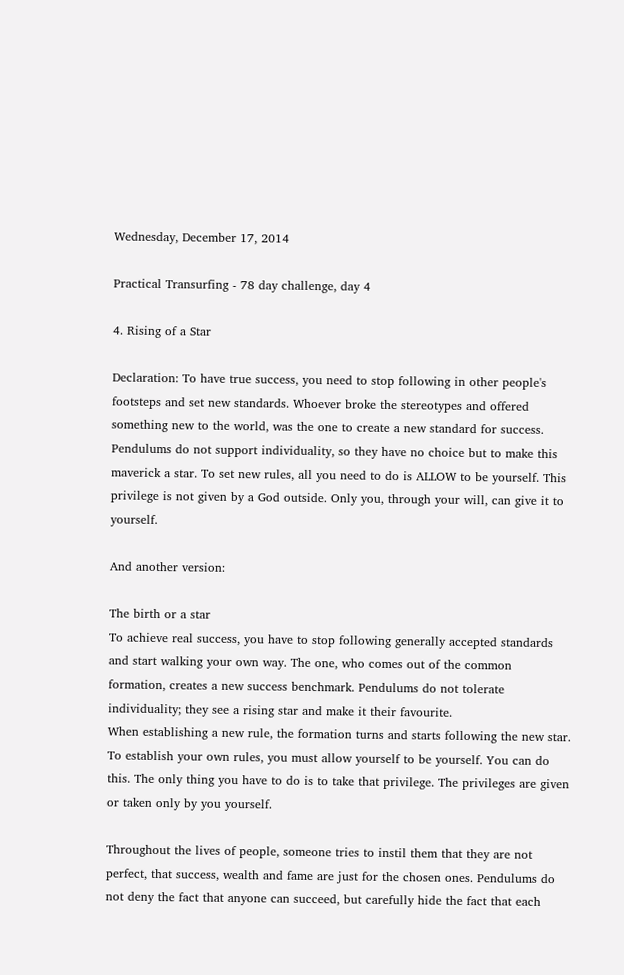Wednesday, December 17, 2014

Practical Transurfing - 78 day challenge, day 4

4. Rising of a Star

Declaration: To have true success, you need to stop following in other people's footsteps and set new standards. Whoever broke the stereotypes and offered something new to the world, was the one to create a new standard for success. Pendulums do not support individuality, so they have no choice but to make this maverick a star. To set new rules, all you need to do is ALLOW to be yourself. This privilege is not given by a God outside. Only you, through your will, can give it to yourself.

And another version:

The birth or a star
To achieve real success, you have to stop following generally accepted standards and start walking your own way. The one, who comes out of the common formation, creates a new success benchmark. Pendulums do not tolerate individuality; they see a rising star and make it their favourite.
When establishing a new rule, the formation turns and starts following the new star. To establish your own rules, you must allow yourself to be yourself. You can do this. The only thing you have to do is to take that privilege. The privileges are given or taken only by you yourself.

Throughout the lives of people, someone tries to instil them that they are not perfect, that success, wealth and fame are just for the chosen ones. Pendulums do not deny the fact that anyone can succeed, but carefully hide the fact that each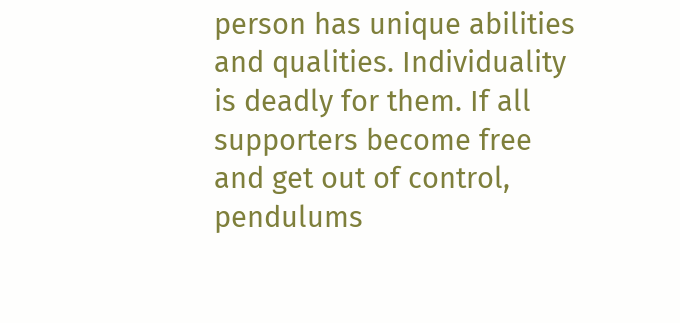person has unique abilities and qualities. Individuality is deadly for them. If all supporters become free and get out of control, pendulums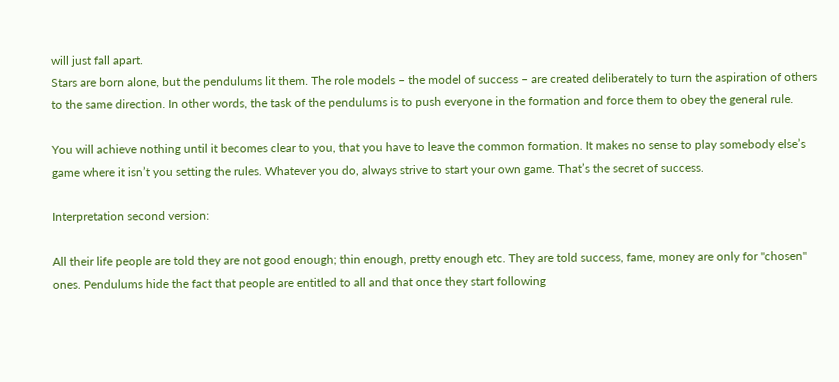will just fall apart.
Stars are born alone, but the pendulums lit them. The role models – the model of success – are created deliberately to turn the aspiration of others to the same direction. In other words, the task of the pendulums is to push everyone in the formation and force them to obey the general rule.

You will achieve nothing until it becomes clear to you, that you have to leave the common formation. It makes no sense to play somebody else’s game where it isn’t you setting the rules. Whatever you do, always strive to start your own game. That’s the secret of success.

Interpretation second version:

All their life people are told they are not good enough; thin enough, pretty enough etc. They are told success, fame, money are only for "chosen" ones. Pendulums hide the fact that people are entitled to all and that once they start following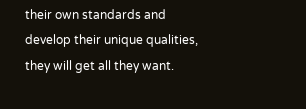their own standards and develop their unique qualities, they will get all they want.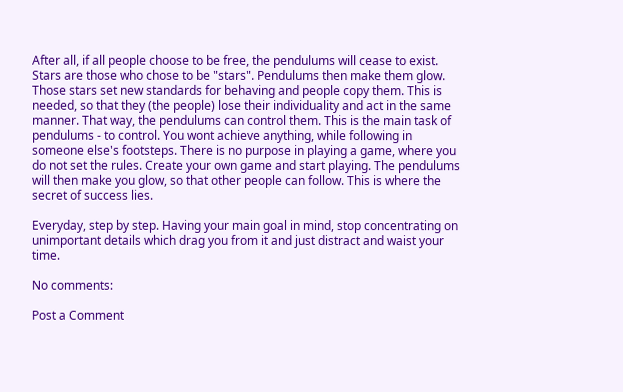After all, if all people choose to be free, the pendulums will cease to exist. Stars are those who chose to be "stars". Pendulums then make them glow. Those stars set new standards for behaving and people copy them. This is needed, so that they (the people) lose their individuality and act in the same manner. That way, the pendulums can control them. This is the main task of pendulums - to control. You wont achieve anything, while following in someone else's footsteps. There is no purpose in playing a game, where you do not set the rules. Create your own game and start playing. The pendulums will then make you glow, so that other people can follow. This is where the secret of success lies.

Everyday, step by step. Having your main goal in mind, stop concentrating on unimportant details which drag you from it and just distract and waist your time.

No comments:

Post a Comment